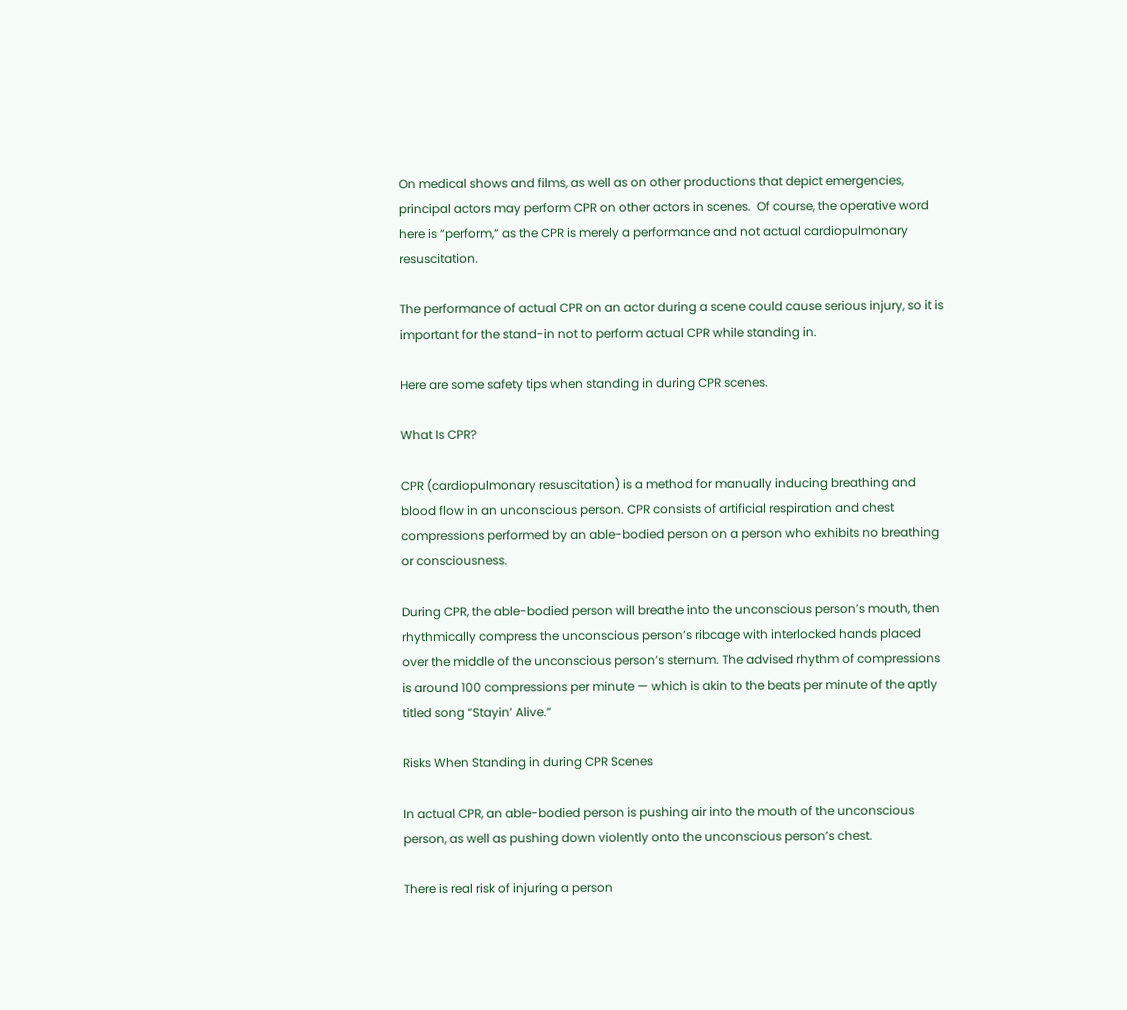On medical shows and films, as well as on other productions that depict emergencies, principal actors may perform CPR on other actors in scenes.  Of course, the operative word here is “perform,” as the CPR is merely a performance and not actual cardiopulmonary resuscitation.

The performance of actual CPR on an actor during a scene could cause serious injury, so it is important for the stand-in not to perform actual CPR while standing in.

Here are some safety tips when standing in during CPR scenes.

What Is CPR?

CPR (cardiopulmonary resuscitation) is a method for manually inducing breathing and blood flow in an unconscious person. CPR consists of artificial respiration and chest compressions performed by an able-bodied person on a person who exhibits no breathing or consciousness.

During CPR, the able-bodied person will breathe into the unconscious person’s mouth, then rhythmically compress the unconscious person’s ribcage with interlocked hands placed over the middle of the unconscious person’s sternum. The advised rhythm of compressions is around 100 compressions per minute — which is akin to the beats per minute of the aptly titled song “Stayin’ Alive.”

Risks When Standing in during CPR Scenes

In actual CPR, an able-bodied person is pushing air into the mouth of the unconscious person, as well as pushing down violently onto the unconscious person’s chest.

There is real risk of injuring a person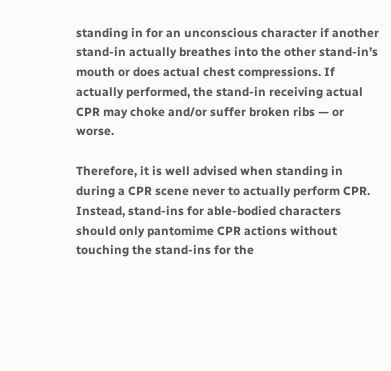standing in for an unconscious character if another stand-in actually breathes into the other stand-in’s mouth or does actual chest compressions. If actually performed, the stand-in receiving actual CPR may choke and/or suffer broken ribs — or worse.

Therefore, it is well advised when standing in during a CPR scene never to actually perform CPR. Instead, stand-ins for able-bodied characters should only pantomime CPR actions without touching the stand-ins for the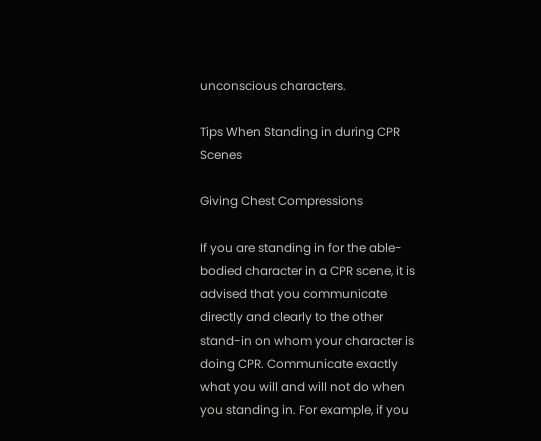unconscious characters.

Tips When Standing in during CPR Scenes

Giving Chest Compressions

If you are standing in for the able-bodied character in a CPR scene, it is advised that you communicate directly and clearly to the other stand-in on whom your character is doing CPR. Communicate exactly what you will and will not do when you standing in. For example, if you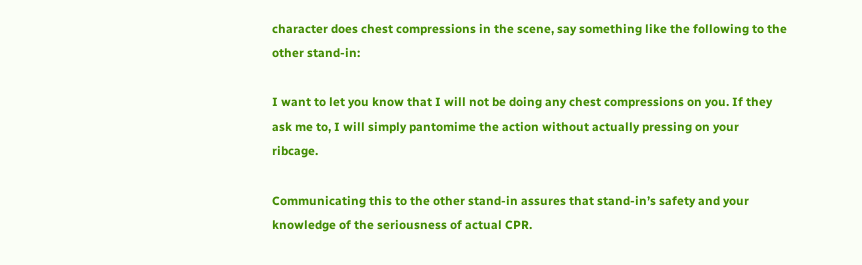character does chest compressions in the scene, say something like the following to the other stand-in:

I want to let you know that I will not be doing any chest compressions on you. If they ask me to, I will simply pantomime the action without actually pressing on your ribcage.

Communicating this to the other stand-in assures that stand-in’s safety and your knowledge of the seriousness of actual CPR.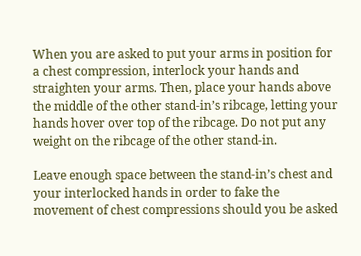When you are asked to put your arms in position for a chest compression, interlock your hands and straighten your arms. Then, place your hands above the middle of the other stand-in’s ribcage, letting your hands hover over top of the ribcage. Do not put any weight on the ribcage of the other stand-in.

Leave enough space between the stand-in’s chest and your interlocked hands in order to fake the movement of chest compressions should you be asked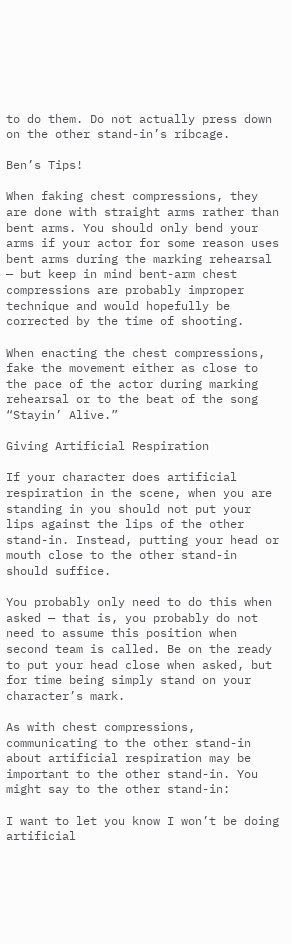to do them. Do not actually press down on the other stand-in’s ribcage.

Ben’s Tips!

When faking chest compressions, they are done with straight arms rather than bent arms. You should only bend your arms if your actor for some reason uses bent arms during the marking rehearsal — but keep in mind bent-arm chest compressions are probably improper technique and would hopefully be corrected by the time of shooting.

When enacting the chest compressions, fake the movement either as close to the pace of the actor during marking rehearsal or to the beat of the song “Stayin’ Alive.”

Giving Artificial Respiration

If your character does artificial respiration in the scene, when you are standing in you should not put your lips against the lips of the other stand-in. Instead, putting your head or mouth close to the other stand-in should suffice.

You probably only need to do this when asked — that is, you probably do not need to assume this position when second team is called. Be on the ready to put your head close when asked, but for time being simply stand on your character’s mark.

As with chest compressions, communicating to the other stand-in about artificial respiration may be important to the other stand-in. You might say to the other stand-in:

I want to let you know I won’t be doing artificial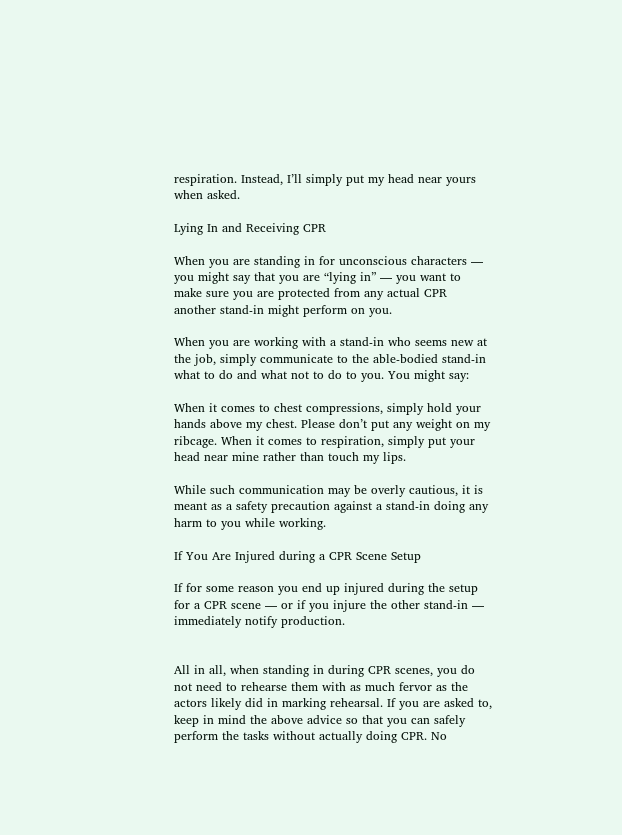respiration. Instead, I’ll simply put my head near yours when asked.

Lying In and Receiving CPR

When you are standing in for unconscious characters — you might say that you are “lying in” — you want to make sure you are protected from any actual CPR another stand-in might perform on you.

When you are working with a stand-in who seems new at the job, simply communicate to the able-bodied stand-in what to do and what not to do to you. You might say:

When it comes to chest compressions, simply hold your hands above my chest. Please don’t put any weight on my ribcage. When it comes to respiration, simply put your head near mine rather than touch my lips.

While such communication may be overly cautious, it is meant as a safety precaution against a stand-in doing any harm to you while working.

If You Are Injured during a CPR Scene Setup

If for some reason you end up injured during the setup for a CPR scene — or if you injure the other stand-in — immediately notify production.


All in all, when standing in during CPR scenes, you do not need to rehearse them with as much fervor as the actors likely did in marking rehearsal. If you are asked to, keep in mind the above advice so that you can safely perform the tasks without actually doing CPR. No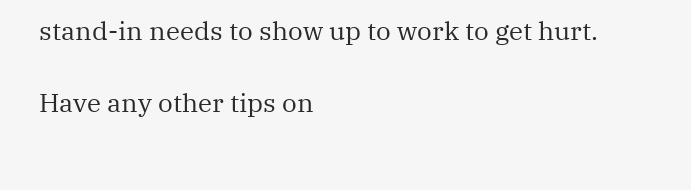stand-in needs to show up to work to get hurt.

Have any other tips on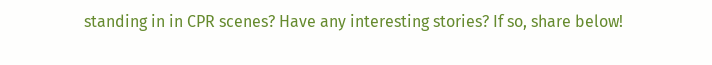standing in in CPR scenes? Have any interesting stories? If so, share below!